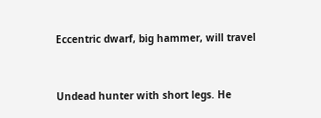Eccentric dwarf, big hammer, will travel


Undead hunter with short legs. He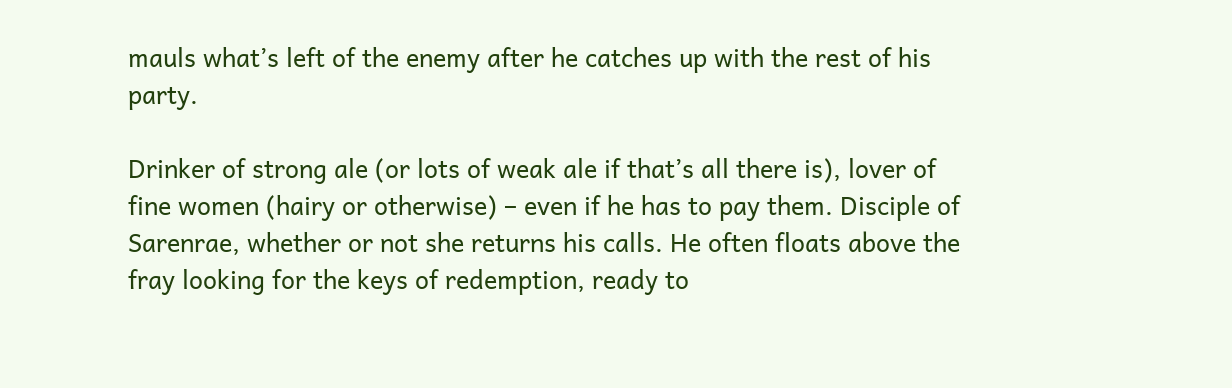mauls what’s left of the enemy after he catches up with the rest of his party.

Drinker of strong ale (or lots of weak ale if that’s all there is), lover of fine women (hairy or otherwise) – even if he has to pay them. Disciple of Sarenrae, whether or not she returns his calls. He often floats above the fray looking for the keys of redemption, ready to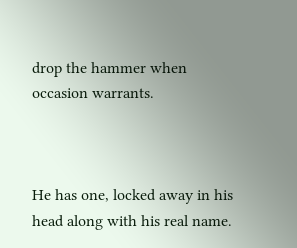drop the hammer when occasion warrants.



He has one, locked away in his head along with his real name.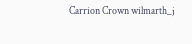Carrion Crown wilmarth_j